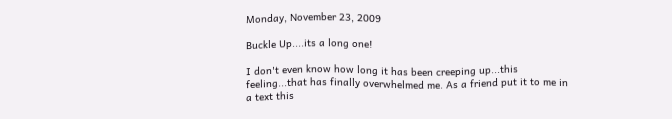Monday, November 23, 2009

Buckle Up....its a long one!

I don't even know how long it has been creeping up...this feeling...that has finally overwhelmed me. As a friend put it to me in a text this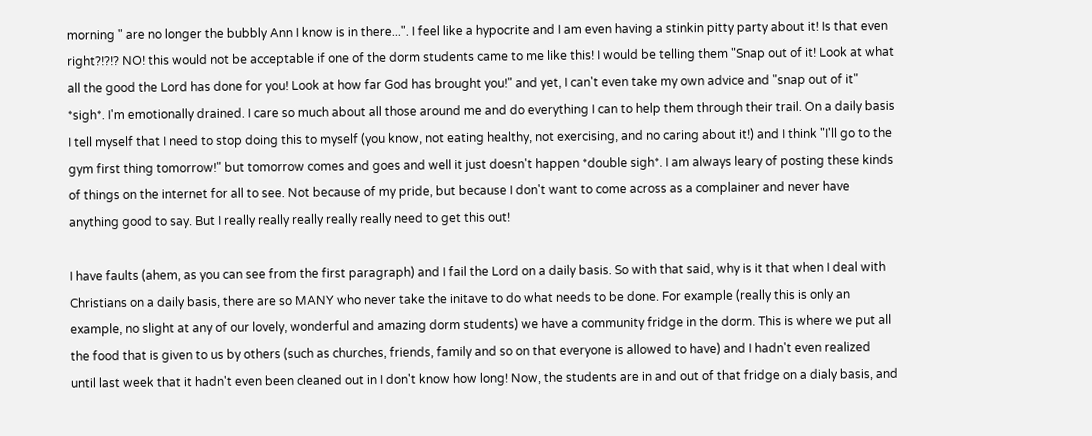morning " are no longer the bubbly Ann I know is in there...". I feel like a hypocrite and I am even having a stinkin pitty party about it! Is that even right?!?!? NO! this would not be acceptable if one of the dorm students came to me like this! I would be telling them "Snap out of it! Look at what all the good the Lord has done for you! Look at how far God has brought you!" and yet, I can't even take my own advice and "snap out of it" *sigh*. I'm emotionally drained. I care so much about all those around me and do everything I can to help them through their trail. On a daily basis I tell myself that I need to stop doing this to myself (you know, not eating healthy, not exercising, and no caring about it!) and I think "I'll go to the gym first thing tomorrow!" but tomorrow comes and goes and well it just doesn't happen *double sigh*. I am always leary of posting these kinds of things on the internet for all to see. Not because of my pride, but because I don't want to come across as a complainer and never have anything good to say. But I really really really really really need to get this out!

I have faults (ahem, as you can see from the first paragraph) and I fail the Lord on a daily basis. So with that said, why is it that when I deal with Christians on a daily basis, there are so MANY who never take the initave to do what needs to be done. For example (really this is only an example, no slight at any of our lovely, wonderful and amazing dorm students) we have a community fridge in the dorm. This is where we put all the food that is given to us by others (such as churches, friends, family and so on that everyone is allowed to have) and I hadn't even realized until last week that it hadn't even been cleaned out in I don't know how long! Now, the students are in and out of that fridge on a dialy basis, and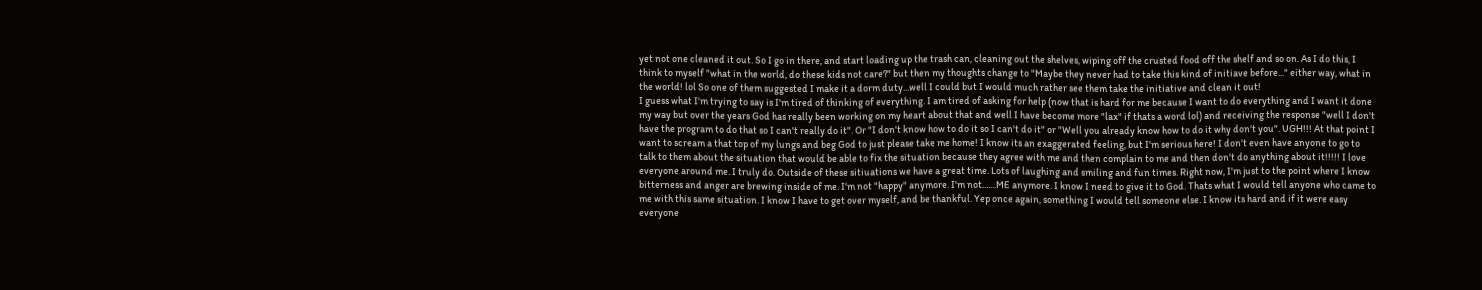yet not one cleaned it out. So I go in there, and start loading up the trash can, cleaning out the shelves, wiping off the crusted food off the shelf and so on. As I do this, I think to myself "what in the world, do these kids not care?" but then my thoughts change to "Maybe they never had to take this kind of initiave before..." either way, what in the world! lol So one of them suggested I make it a dorm duty...well I could but I would much rather see them take the initiative and clean it out!
I guess what I'm trying to say is I'm tired of thinking of everything. I am tired of asking for help (now that is hard for me because I want to do everything and I want it done my way but over the years God has really been working on my heart about that and well I have become more "lax" if thats a word lol) and receiving the response "well I don't have the program to do that so I can't really do it". Or "I don't know how to do it so I can't do it" or "Well you already know how to do it why don't you". UGH!!! At that point I want to scream a that top of my lungs and beg God to just please take me home! I know its an exaggerated feeling, but I'm serious here! I don't even have anyone to go to talk to them about the situation that would be able to fix the situation because they agree with me and then complain to me and then don't do anything about it!!!!! I love everyone around me. I truly do. Outside of these sitiuations we have a great time. Lots of laughing and smiling and fun times. Right now, I'm just to the point where I know bitterness and anger are brewing inside of me. I'm not "happy" anymore. I'm not.......ME anymore. I know I need to give it to God. Thats what I would tell anyone who came to me with this same situation. I know I have to get over myself, and be thankful. Yep once again, something I would tell someone else. I know its hard and if it were easy everyone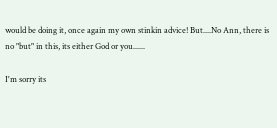would be doing it, once again my own stinkin advice! But....No Ann, there is no "but" in this, its either God or you......

I'm sorry its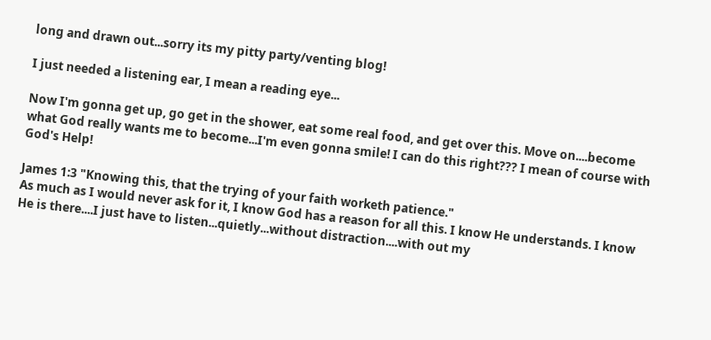long and drawn out...sorry its my pitty party/venting blog!

I just needed a listening ear, I mean a reading eye...

Now I'm gonna get up, go get in the shower, eat some real food, and get over this. Move on....become what God really wants me to become...I'm even gonna smile! I can do this right??? I mean of course with God's Help!

James 1:3 "Knowing this, that the trying of your faith worketh patience."
As much as I would never ask for it, I know God has a reason for all this. I know He understands. I know He is there....I just have to listen...quietly...without distraction....with out my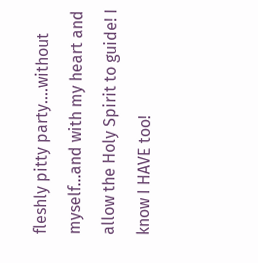fleshly pitty party....without myself...and with my heart and allow the Holy Spirit to guide! I know I HAVE too!